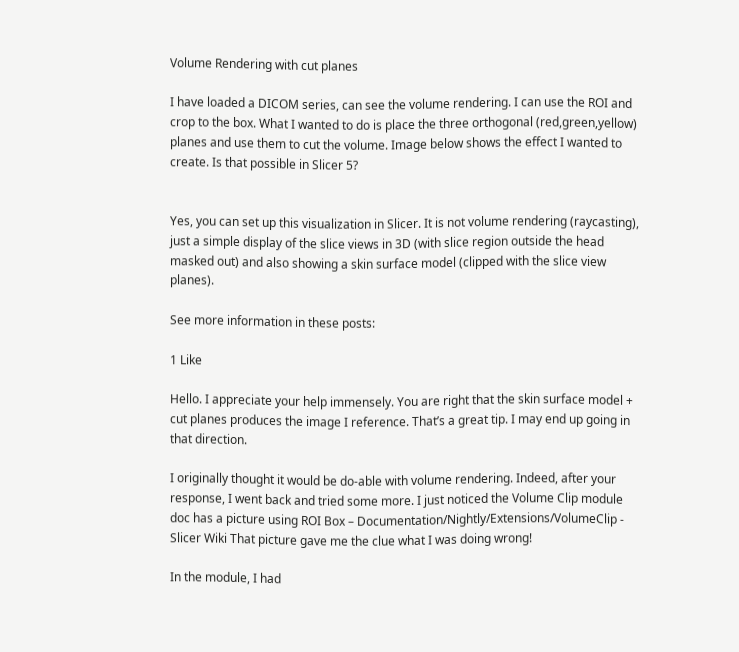Volume Rendering with cut planes

I have loaded a DICOM series, can see the volume rendering. I can use the ROI and crop to the box. What I wanted to do is place the three orthogonal (red,green,yellow) planes and use them to cut the volume. Image below shows the effect I wanted to create. Is that possible in Slicer 5?


Yes, you can set up this visualization in Slicer. It is not volume rendering (raycasting), just a simple display of the slice views in 3D (with slice region outside the head masked out) and also showing a skin surface model (clipped with the slice view planes).

See more information in these posts:

1 Like

Hello. I appreciate your help immensely. You are right that the skin surface model + cut planes produces the image I reference. That’s a great tip. I may end up going in that direction.

I originally thought it would be do-able with volume rendering. Indeed, after your response, I went back and tried some more. I just noticed the Volume Clip module doc has a picture using ROI Box – Documentation/Nightly/Extensions/VolumeClip - Slicer Wiki That picture gave me the clue what I was doing wrong!

In the module, I had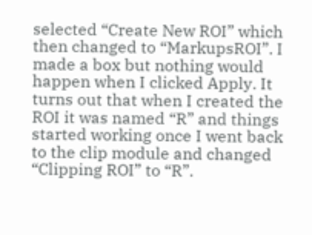selected “Create New ROI” which then changed to “MarkupsROI”. I made a box but nothing would happen when I clicked Apply. It turns out that when I created the ROI it was named “R” and things started working once I went back to the clip module and changed “Clipping ROI” to “R”.